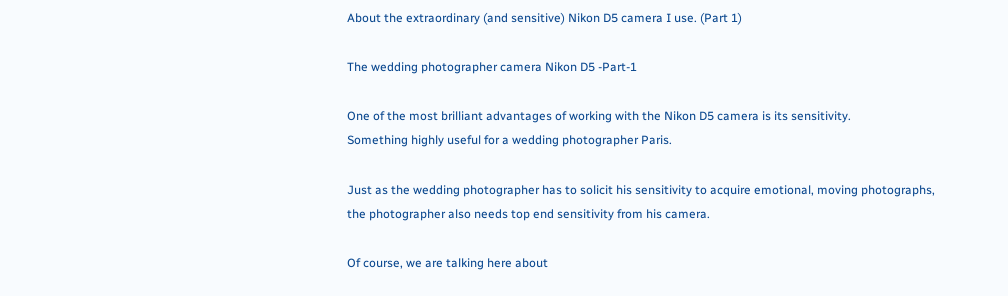About the extraordinary (and sensitive) Nikon D5 camera I use. (Part 1)

The wedding photographer camera Nikon D5 -Part-1

One of the most brilliant advantages of working with the Nikon D5 camera is its sensitivity.
Something highly useful for a wedding photographer Paris.

Just as the wedding photographer has to solicit his sensitivity to acquire emotional, moving photographs, the photographer also needs top end sensitivity from his camera.

Of course, we are talking here about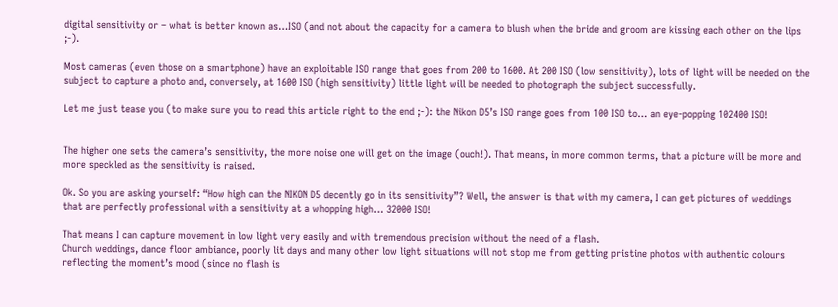digital sensitivity or – what is better known as…ISO (and not about the capacity for a camera to blush when the bride and groom are kissing each other on the lips ;-).

Most cameras (even those on a smartphone) have an exploitable ISO range that goes from 200 to 1600. At 200 ISO (low sensitivity), lots of light will be needed on the subject to capture a photo and, conversely, at 1600 ISO (high sensitivity) little light will be needed to photograph the subject successfully.

Let me just tease you (to make sure you to read this article right to the end ;-): the Nikon D5’s ISO range goes from 100 ISO to… an eye-popping 102400 ISO!


The higher one sets the camera’s sensitivity, the more noise one will get on the image (ouch!). That means, in more common terms, that a picture will be more and more speckled as the sensitivity is raised.

Ok. So you are asking yourself: “How high can the NIKON D5 decently go in its sensitivity”? Well, the answer is that with my camera, I can get pictures of weddings that are perfectly professional with a sensitivity at a whopping high… 32000 ISO!

That means I can capture movement in low light very easily and with tremendous precision without the need of a flash.
Church weddings, dance floor ambiance, poorly lit days and many other low light situations will not stop me from getting pristine photos with authentic colours reflecting the moment’s mood (since no flash is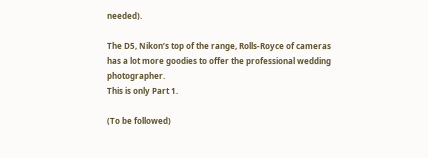needed).

The D5, Nikon’s top of the range, Rolls-Royce of cameras has a lot more goodies to offer the professional wedding photographer.
This is only Part 1.

(To be followed)